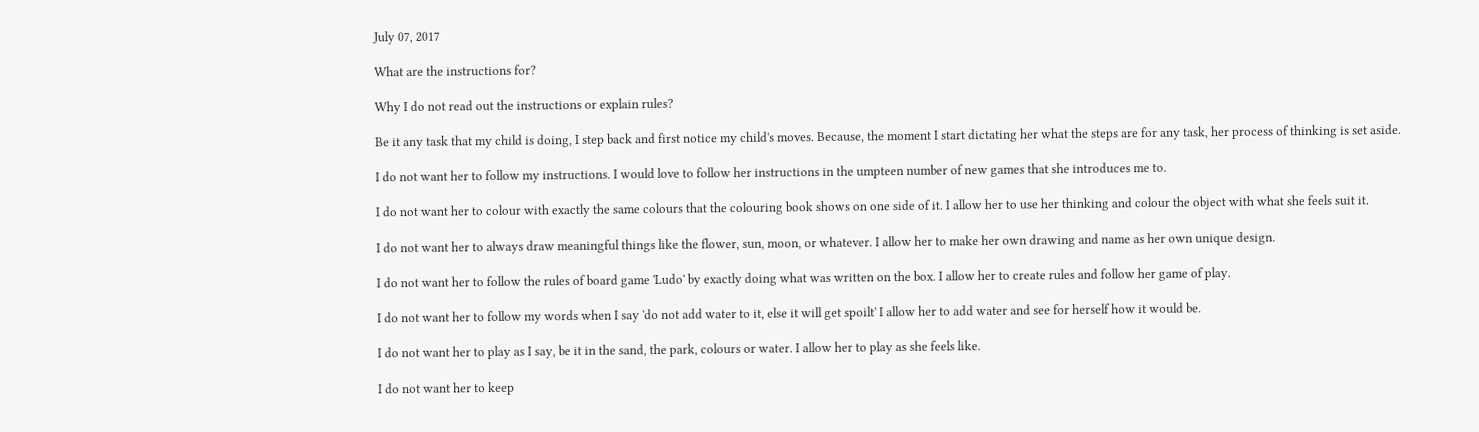July 07, 2017

What are the instructions for?

Why I do not read out the instructions or explain rules?

Be it any task that my child is doing, I step back and first notice my child's moves. Because, the moment I start dictating her what the steps are for any task, her process of thinking is set aside.

I do not want her to follow my instructions. I would love to follow her instructions in the umpteen number of new games that she introduces me to.

I do not want her to colour with exactly the same colours that the colouring book shows on one side of it. I allow her to use her thinking and colour the object with what she feels suit it.

I do not want her to always draw meaningful things like the flower, sun, moon, or whatever. I allow her to make her own drawing and name as her own unique design.

I do not want her to follow the rules of board game 'Ludo' by exactly doing what was written on the box. I allow her to create rules and follow her game of play.

I do not want her to follow my words when I say 'do not add water to it, else it will get spoilt' I allow her to add water and see for herself how it would be.

I do not want her to play as I say, be it in the sand, the park, colours or water. I allow her to play as she feels like.

I do not want her to keep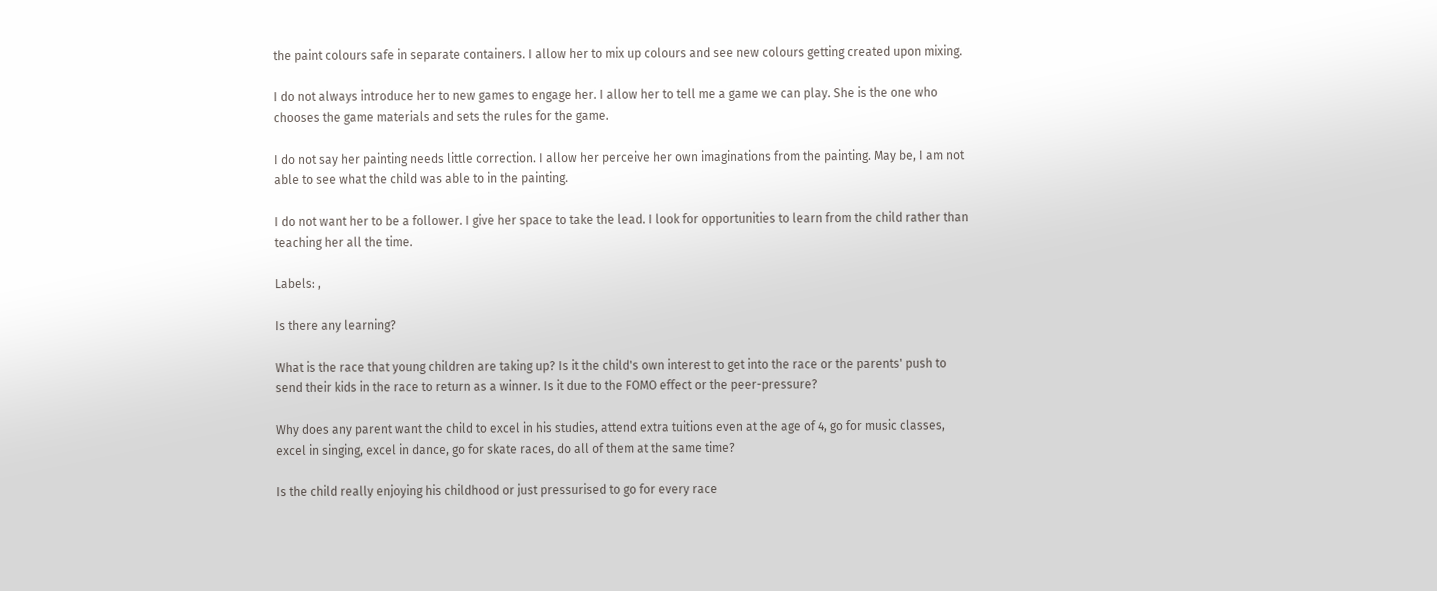the paint colours safe in separate containers. I allow her to mix up colours and see new colours getting created upon mixing.

I do not always introduce her to new games to engage her. I allow her to tell me a game we can play. She is the one who chooses the game materials and sets the rules for the game.

I do not say her painting needs little correction. I allow her perceive her own imaginations from the painting. May be, I am not able to see what the child was able to in the painting.

I do not want her to be a follower. I give her space to take the lead. I look for opportunities to learn from the child rather than teaching her all the time.

Labels: ,

Is there any learning?

What is the race that young children are taking up? Is it the child's own interest to get into the race or the parents' push to send their kids in the race to return as a winner. Is it due to the FOMO effect or the peer-pressure?

Why does any parent want the child to excel in his studies, attend extra tuitions even at the age of 4, go for music classes, excel in singing, excel in dance, go for skate races, do all of them at the same time?

Is the child really enjoying his childhood or just pressurised to go for every race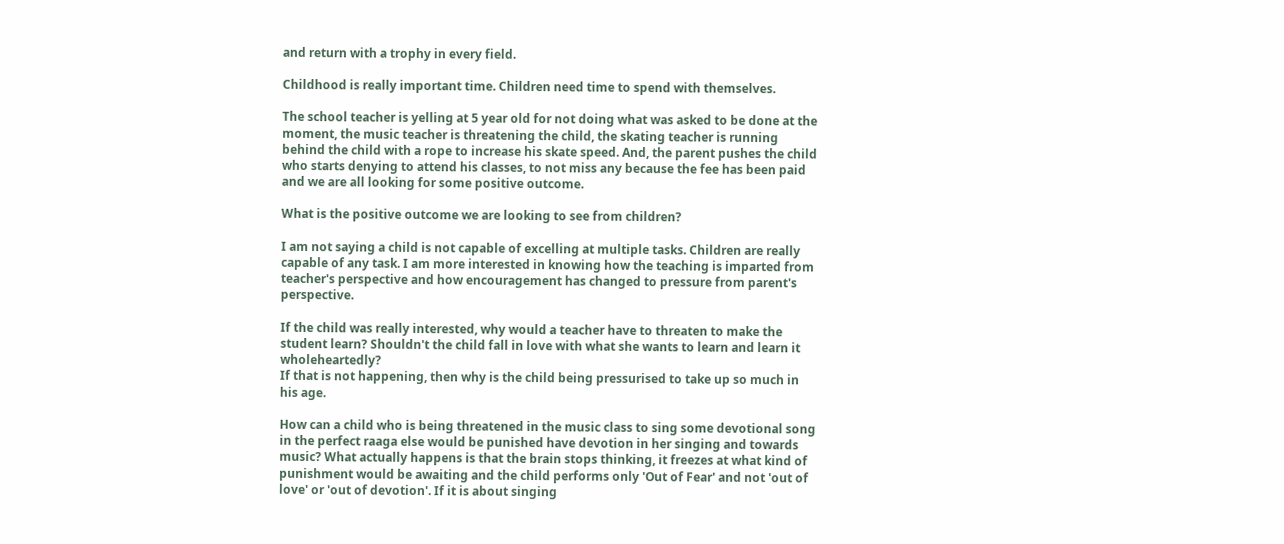and return with a trophy in every field.

Childhood is really important time. Children need time to spend with themselves.

The school teacher is yelling at 5 year old for not doing what was asked to be done at the moment, the music teacher is threatening the child, the skating teacher is running behind the child with a rope to increase his skate speed. And, the parent pushes the child who starts denying to attend his classes, to not miss any because the fee has been paid and we are all looking for some positive outcome.

What is the positive outcome we are looking to see from children?

I am not saying a child is not capable of excelling at multiple tasks. Children are really capable of any task. I am more interested in knowing how the teaching is imparted from teacher's perspective and how encouragement has changed to pressure from parent's perspective.

If the child was really interested, why would a teacher have to threaten to make the student learn? Shouldn't the child fall in love with what she wants to learn and learn it wholeheartedly?
If that is not happening, then why is the child being pressurised to take up so much in his age.

How can a child who is being threatened in the music class to sing some devotional song in the perfect raaga else would be punished have devotion in her singing and towards music? What actually happens is that the brain stops thinking, it freezes at what kind of punishment would be awaiting and the child performs only 'Out of Fear' and not 'out of love' or 'out of devotion'. If it is about singing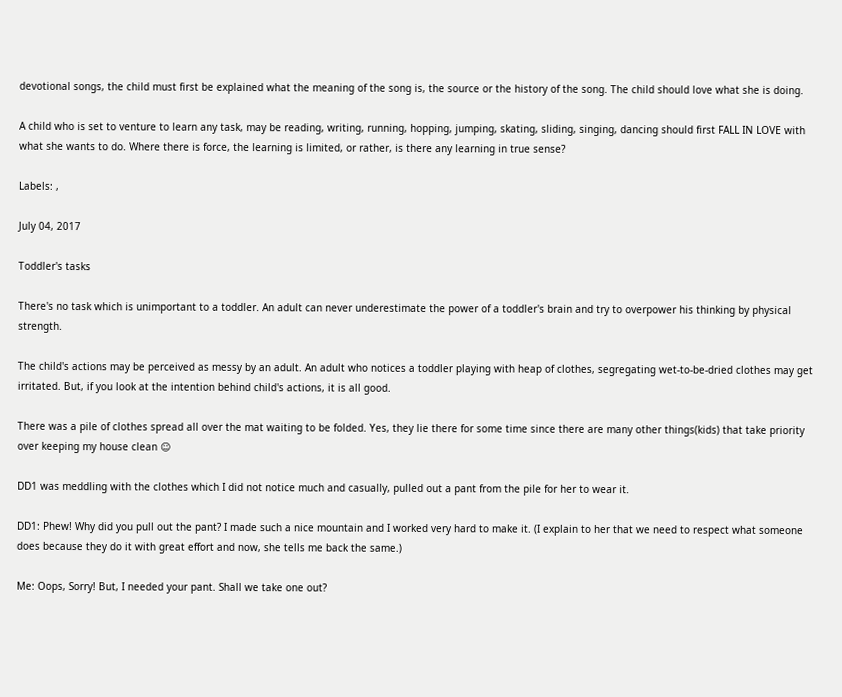devotional songs, the child must first be explained what the meaning of the song is, the source or the history of the song. The child should love what she is doing.

A child who is set to venture to learn any task, may be reading, writing, running, hopping, jumping, skating, sliding, singing, dancing should first FALL IN LOVE with what she wants to do. Where there is force, the learning is limited, or rather, is there any learning in true sense?

Labels: ,

July 04, 2017

Toddler's tasks

There's no task which is unimportant to a toddler. An adult can never underestimate the power of a toddler's brain and try to overpower his thinking by physical strength.

The child's actions may be perceived as messy by an adult. An adult who notices a toddler playing with heap of clothes, segregating wet-to-be-dried clothes may get irritated. But, if you look at the intention behind child's actions, it is all good.

There was a pile of clothes spread all over the mat waiting to be folded. Yes, they lie there for some time since there are many other things(kids) that take priority over keeping my house clean ☺

DD1 was meddling with the clothes which I did not notice much and casually, pulled out a pant from the pile for her to wear it.

DD1: Phew! Why did you pull out the pant? I made such a nice mountain and I worked very hard to make it. (I explain to her that we need to respect what someone does because they do it with great effort and now, she tells me back the same.)

Me: Oops, Sorry! But, I needed your pant. Shall we take one out?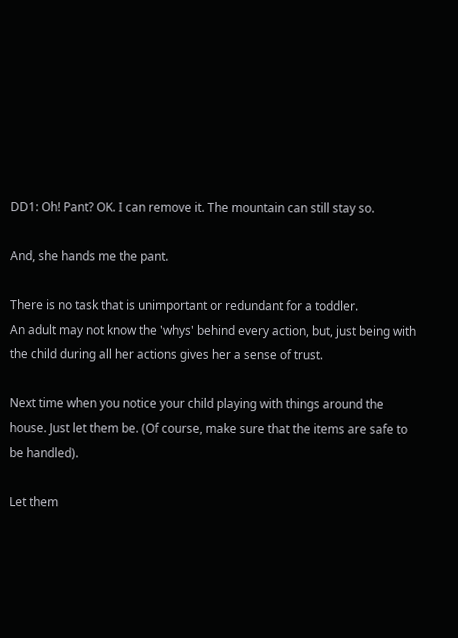DD1: Oh! Pant? OK. I can remove it. The mountain can still stay so.

And, she hands me the pant.

There is no task that is unimportant or redundant for a toddler.
An adult may not know the 'whys' behind every action, but, just being with the child during all her actions gives her a sense of trust.

Next time when you notice your child playing with things around the house. Just let them be. (Of course, make sure that the items are safe to be handled).

Let them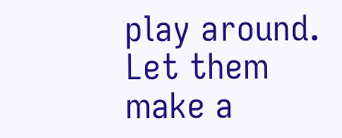play around.
Let them make a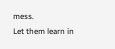mess.
Let them learn in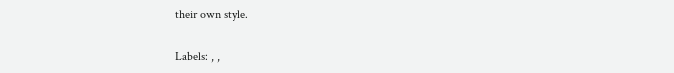their own style.

Labels: , ,